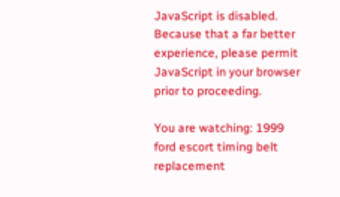JavaScript is disabled. Because that a far better experience, please permit JavaScript in your browser prior to proceeding.

You are watching: 1999 ford escort timing belt replacement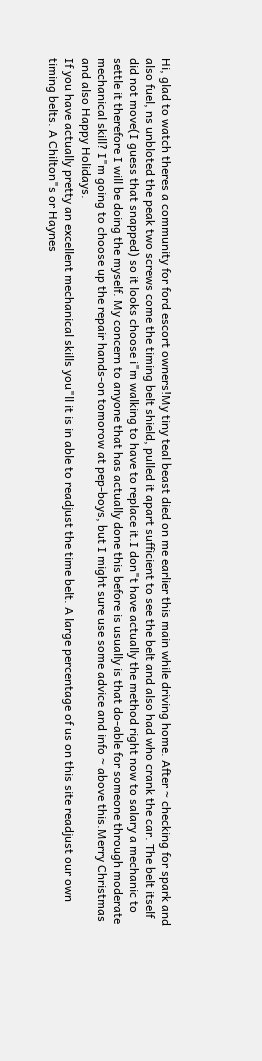Hi, glad to watch theres a community for ford escort owners!My tiny teal beast died on me earlier this main while driving home. After ~ checking for spark and also fuel, ns unbloted the peak two screws come the timing belt shield, pulled it apart sufficient to see the belt and also had who crank the car. The belt itself did not move(I guess that snapped) so it looks choose i"m walking to have to replace it.I don"t have actually the method right now to salary a mechanic to settle it therefore I will be doing the myself. My concern to anyone that has actually done this before is usually is that do-able for someone through moderate mechanical skill? I"m going to choose up the repair hands-on tomorow at pep-boys, but I might sure use some advice and info ~ above this.Merry Christmas and also Happy Holidays.
If you have actually pretty an excellent mechanical skills you"ll it is in able to readjust the time belt. A large percentage of us on this site readjust our own timing belts. A Chilton"s or Haynes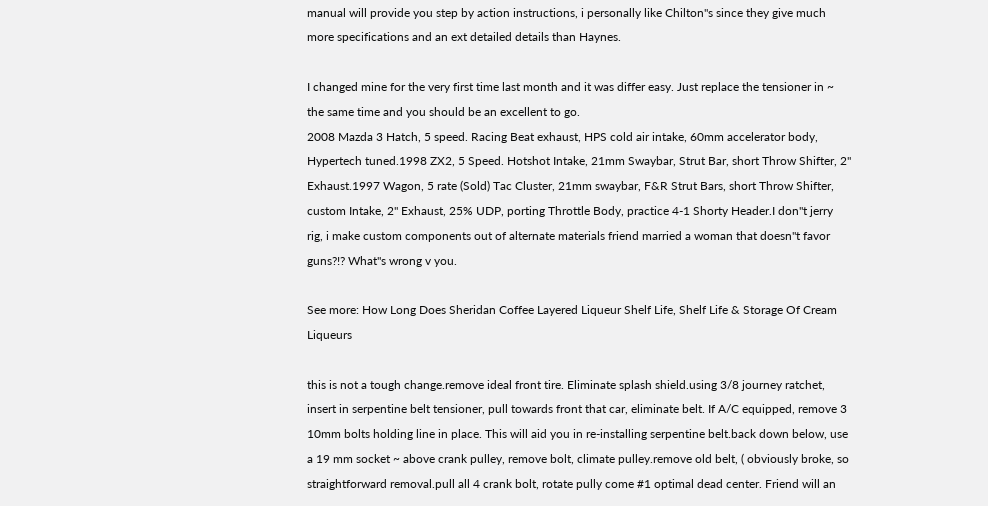manual will provide you step by action instructions, i personally like Chilton"s since they give much more specifications and an ext detailed details than Haynes.

I changed mine for the very first time last month and it was differ easy. Just replace the tensioner in ~ the same time and you should be an excellent to go.
2008 Mazda 3 Hatch, 5 speed. Racing Beat exhaust, HPS cold air intake, 60mm accelerator body, Hypertech tuned.1998 ZX2, 5 Speed. Hotshot Intake, 21mm Swaybar, Strut Bar, short Throw Shifter, 2" Exhaust.1997 Wagon, 5 rate (Sold) Tac Cluster, 21mm swaybar, F&R Strut Bars, short Throw Shifter, custom Intake, 2" Exhaust, 25% UDP, porting Throttle Body, practice 4-1 Shorty Header.I don"t jerry rig, i make custom components out of alternate materials friend married a woman that doesn"t favor guns?!? What"s wrong v you.

See more: How Long Does Sheridan Coffee Layered Liqueur Shelf Life, Shelf Life & Storage Of Cream Liqueurs

this is not a tough change.remove ideal front tire. Eliminate splash shield.using 3/8 journey ratchet, insert in serpentine belt tensioner, pull towards front that car, eliminate belt. If A/C equipped, remove 3 10mm bolts holding line in place. This will aid you in re-installing serpentine belt.back down below, use a 19 mm socket ~ above crank pulley, remove bolt, climate pulley.remove old belt, ( obviously broke, so straightforward removal.pull all 4 crank bolt, rotate pully come #1 optimal dead center. Friend will an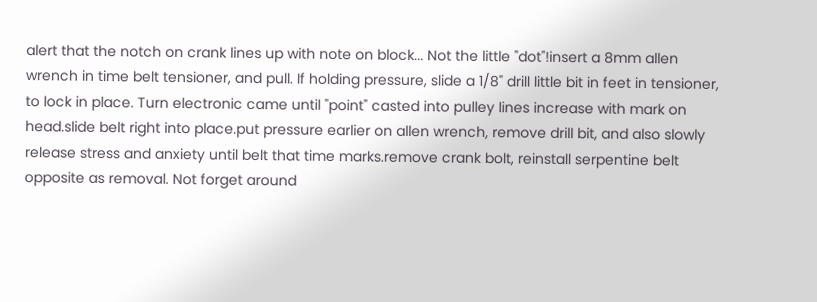alert that the notch on crank lines up with note on block... Not the little "dot"!insert a 8mm allen wrench in time belt tensioner, and pull. If holding pressure, slide a 1/8" drill little bit in feet in tensioner, to lock in place. Turn electronic came until "point" casted into pulley lines increase with mark on head.slide belt right into place.put pressure earlier on allen wrench, remove drill bit, and also slowly release stress and anxiety until belt that time marks.remove crank bolt, reinstall serpentine belt opposite as removal. Not forget around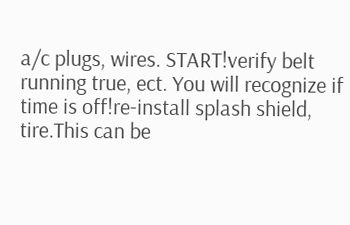a/c plugs, wires. START!verify belt running true, ect. You will recognize if time is off!re-install splash shield, tire.This can be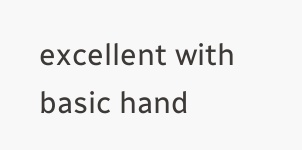excellent with basic hand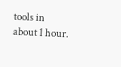tools in about 1 hour.